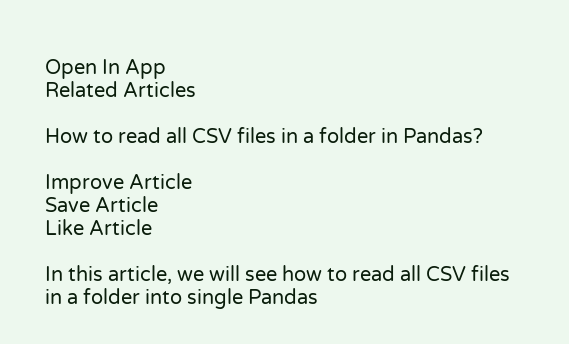Open In App
Related Articles

How to read all CSV files in a folder in Pandas?

Improve Article
Save Article
Like Article

In this article, we will see how to read all CSV files in a folder into single Pandas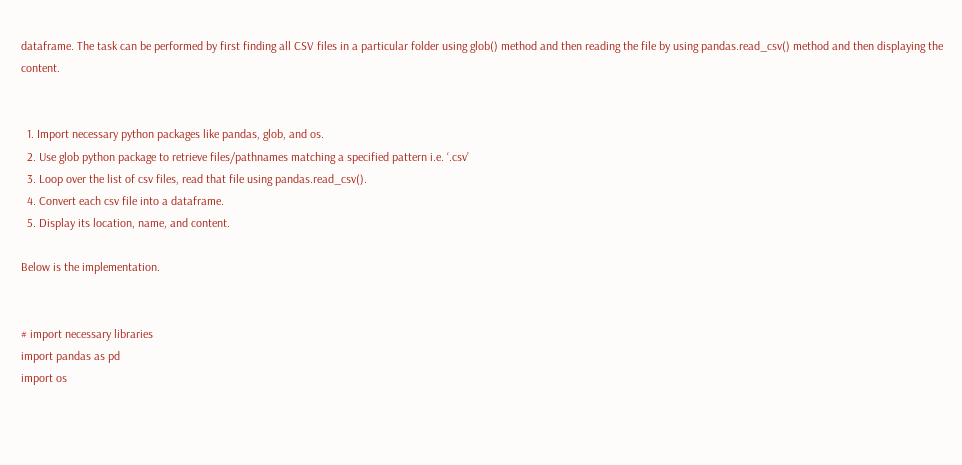dataframe. The task can be performed by first finding all CSV files in a particular folder using glob() method and then reading the file by using pandas.read_csv() method and then displaying the content.


  1. Import necessary python packages like pandas, glob, and os.
  2. Use glob python package to retrieve files/pathnames matching a specified pattern i.e. ‘.csv’
  3. Loop over the list of csv files, read that file using pandas.read_csv().
  4. Convert each csv file into a dataframe.
  5. Display its location, name, and content.

Below is the implementation.


# import necessary libraries
import pandas as pd
import os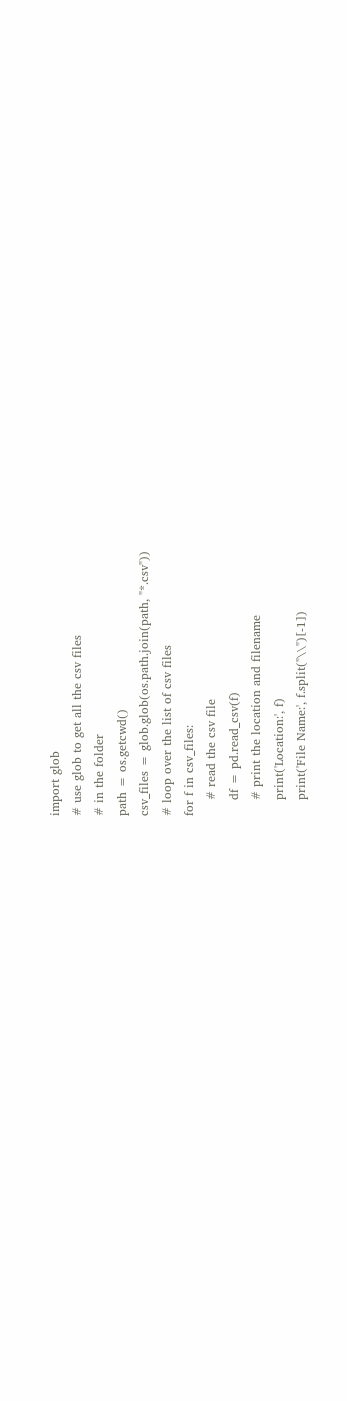import glob
# use glob to get all the csv files
# in the folder
path = os.getcwd()
csv_files = glob.glob(os.path.join(path, "*.csv"))
# loop over the list of csv files
for f in csv_files:
    # read the csv file
    df = pd.read_csv(f)
    # print the location and filename
    print('Location:', f)
    print('File Name:', f.split("\\")[-1])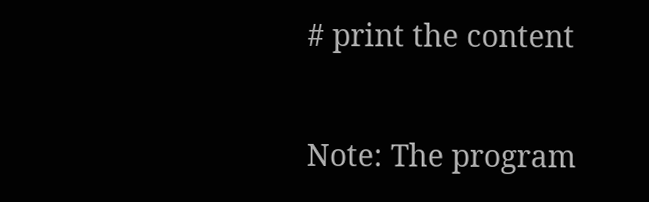# print the content


Note: The program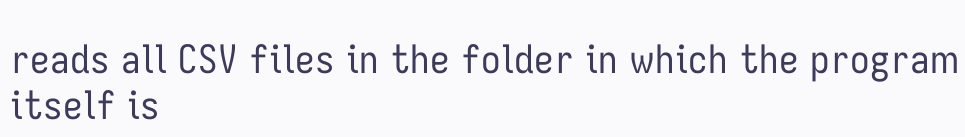reads all CSV files in the folder in which the program itself is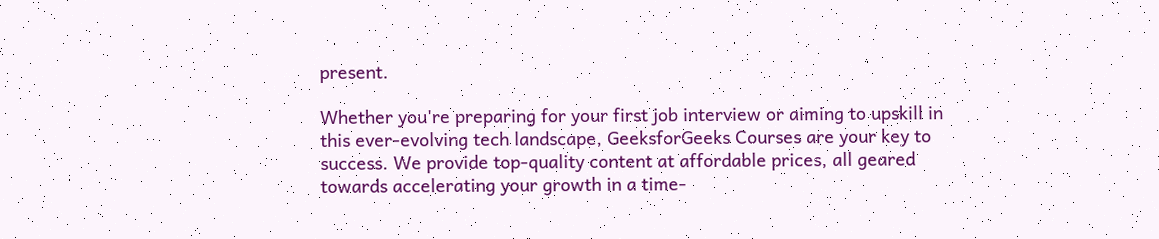present.

Whether you're preparing for your first job interview or aiming to upskill in this ever-evolving tech landscape, GeeksforGeeks Courses are your key to success. We provide top-quality content at affordable prices, all geared towards accelerating your growth in a time-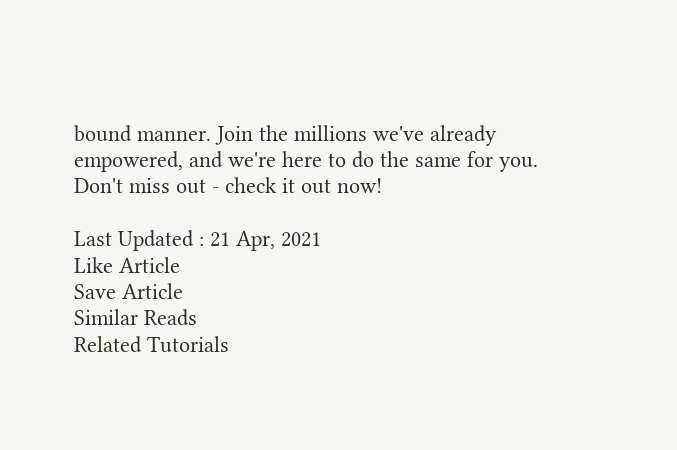bound manner. Join the millions we've already empowered, and we're here to do the same for you. Don't miss out - check it out now!

Last Updated : 21 Apr, 2021
Like Article
Save Article
Similar Reads
Related Tutorials